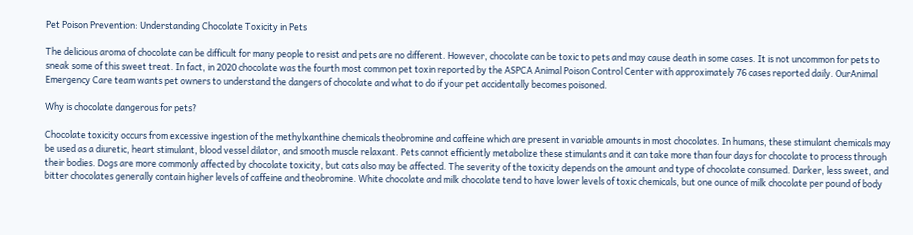Pet Poison Prevention: Understanding Chocolate Toxicity in Pets

The delicious aroma of chocolate can be difficult for many people to resist and pets are no different. However, chocolate can be toxic to pets and may cause death in some cases. It is not uncommon for pets to sneak some of this sweet treat. In fact, in 2020 chocolate was the fourth most common pet toxin reported by the ASPCA Animal Poison Control Center with approximately 76 cases reported daily. OurAnimal Emergency Care team wants pet owners to understand the dangers of chocolate and what to do if your pet accidentally becomes poisoned.

Why is chocolate dangerous for pets?

Chocolate toxicity occurs from excessive ingestion of the methylxanthine chemicals theobromine and caffeine which are present in variable amounts in most chocolates. In humans, these stimulant chemicals may be used as a diuretic, heart stimulant, blood vessel dilator, and smooth muscle relaxant. Pets cannot efficiently metabolize these stimulants and it can take more than four days for chocolate to process through their bodies. Dogs are more commonly affected by chocolate toxicity, but cats also may be affected. The severity of the toxicity depends on the amount and type of chocolate consumed. Darker, less sweet, and bitter chocolates generally contain higher levels of caffeine and theobromine. White chocolate and milk chocolate tend to have lower levels of toxic chemicals, but one ounce of milk chocolate per pound of body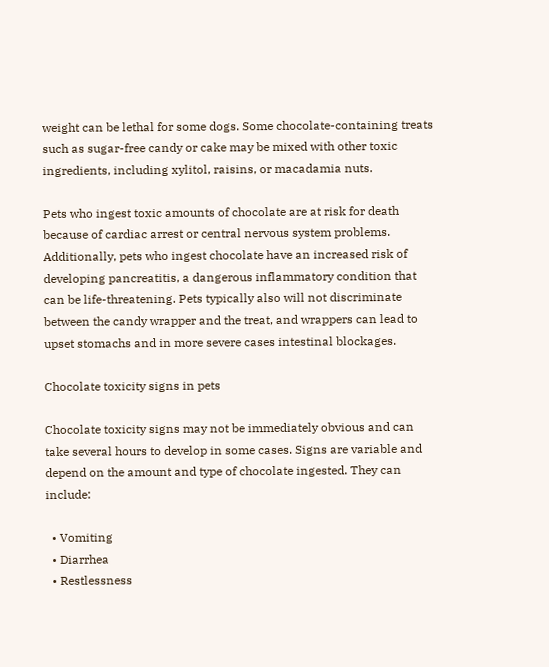weight can be lethal for some dogs. Some chocolate-containing treats such as sugar-free candy or cake may be mixed with other toxic ingredients, including xylitol, raisins, or macadamia nuts.

Pets who ingest toxic amounts of chocolate are at risk for death because of cardiac arrest or central nervous system problems. Additionally, pets who ingest chocolate have an increased risk of developing pancreatitis, a dangerous inflammatory condition that can be life-threatening. Pets typically also will not discriminate between the candy wrapper and the treat, and wrappers can lead to upset stomachs and in more severe cases intestinal blockages.

Chocolate toxicity signs in pets

Chocolate toxicity signs may not be immediately obvious and can take several hours to develop in some cases. Signs are variable and depend on the amount and type of chocolate ingested. They can include:

  • Vomiting
  • Diarrhea
  • Restlessness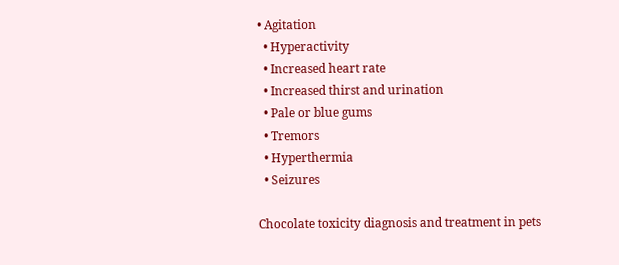• Agitation
  • Hyperactivity
  • Increased heart rate
  • Increased thirst and urination
  • Pale or blue gums
  • Tremors
  • Hyperthermia
  • Seizures

Chocolate toxicity diagnosis and treatment in pets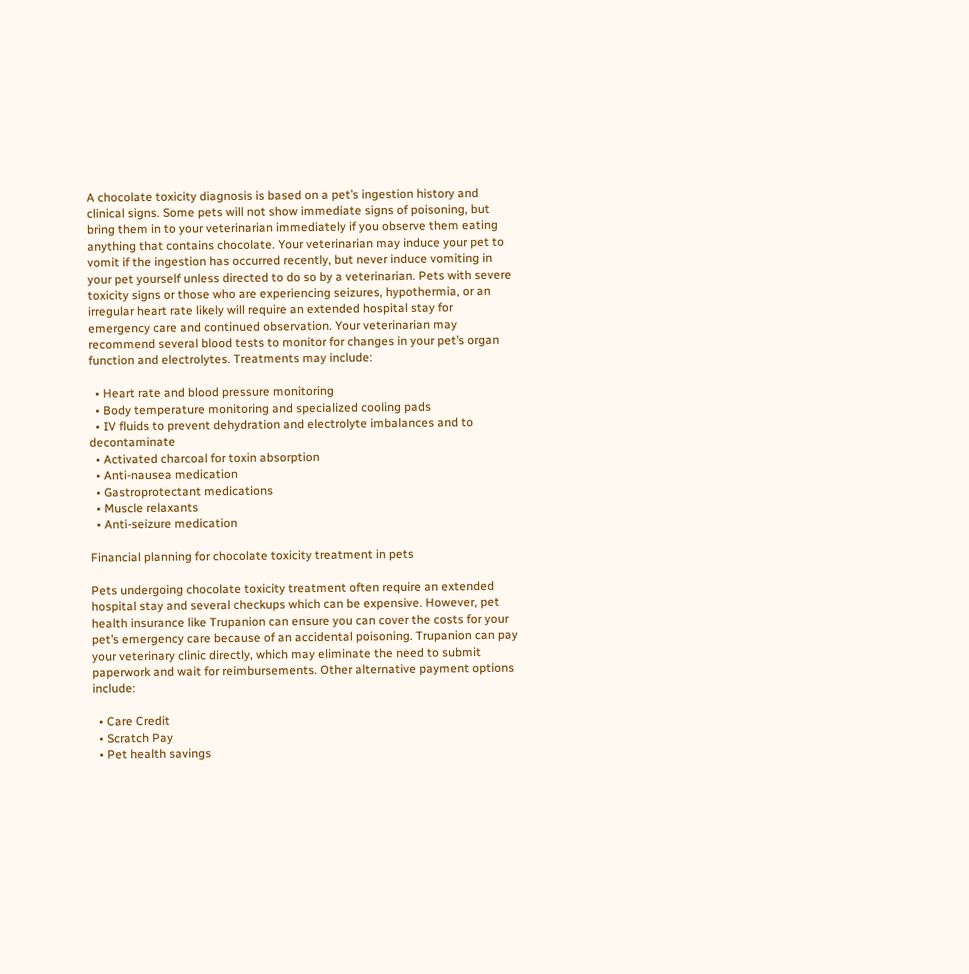A chocolate toxicity diagnosis is based on a pet’s ingestion history and clinical signs. Some pets will not show immediate signs of poisoning, but bring them in to your veterinarian immediately if you observe them eating anything that contains chocolate. Your veterinarian may induce your pet to vomit if the ingestion has occurred recently, but never induce vomiting in your pet yourself unless directed to do so by a veterinarian. Pets with severe toxicity signs or those who are experiencing seizures, hypothermia, or an irregular heart rate likely will require an extended hospital stay for emergency care and continued observation. Your veterinarian may recommend several blood tests to monitor for changes in your pet’s organ function and electrolytes. Treatments may include:

  • Heart rate and blood pressure monitoring
  • Body temperature monitoring and specialized cooling pads
  • IV fluids to prevent dehydration and electrolyte imbalances and to decontaminate
  • Activated charcoal for toxin absorption
  • Anti-nausea medication
  • Gastroprotectant medications
  • Muscle relaxants
  • Anti-seizure medication

Financial planning for chocolate toxicity treatment in pets

Pets undergoing chocolate toxicity treatment often require an extended hospital stay and several checkups which can be expensive. However, pet health insurance like Trupanion can ensure you can cover the costs for your pet’s emergency care because of an accidental poisoning. Trupanion can pay your veterinary clinic directly, which may eliminate the need to submit paperwork and wait for reimbursements. Other alternative payment options include:

  • Care Credit
  • Scratch Pay
  • Pet health savings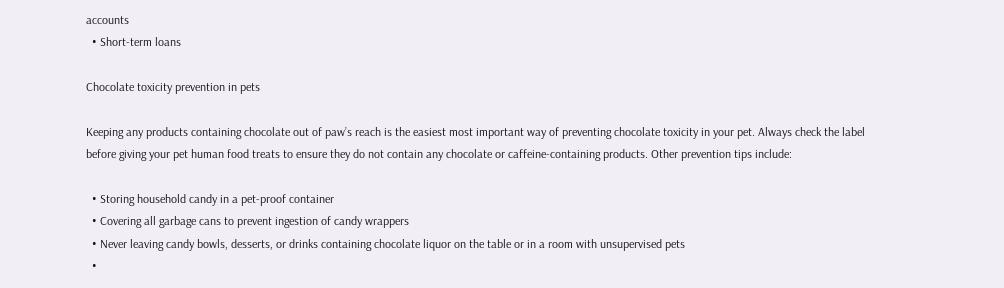accounts
  • Short-term loans

Chocolate toxicity prevention in pets

Keeping any products containing chocolate out of paw’s reach is the easiest most important way of preventing chocolate toxicity in your pet. Always check the label before giving your pet human food treats to ensure they do not contain any chocolate or caffeine-containing products. Other prevention tips include:

  • Storing household candy in a pet-proof container
  • Covering all garbage cans to prevent ingestion of candy wrappers
  • Never leaving candy bowls, desserts, or drinks containing chocolate liquor on the table or in a room with unsupervised pets
  •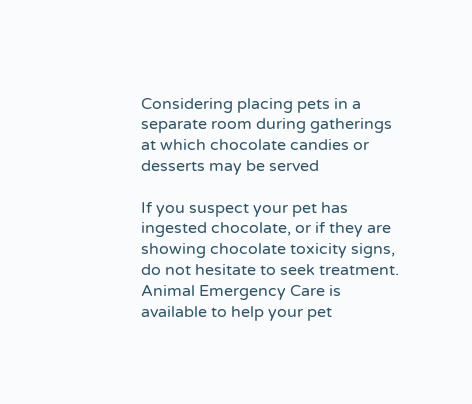Considering placing pets in a separate room during gatherings at which chocolate candies or desserts may be served

If you suspect your pet has ingested chocolate, or if they are showing chocolate toxicity signs, do not hesitate to seek treatment. Animal Emergency Care is available to help your pet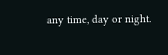any time, day or night.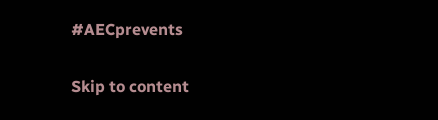#AECprevents

Skip to content